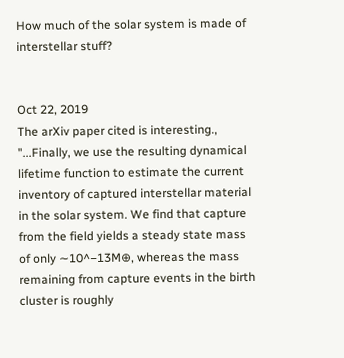How much of the solar system is made of interstellar stuff?


Oct 22, 2019
The arXiv paper cited is interesting., "...Finally, we use the resulting dynamical lifetime function to estimate the current inventory of captured interstellar material in the solar system. We find that capture from the field yields a steady state mass of only ∼10^−13M⊕, whereas the mass remaining from capture events in the birth cluster is roughly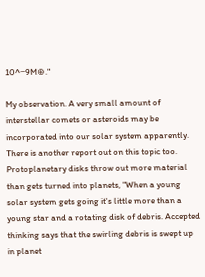10^−9M⊕."

My observation. A very small amount of interstellar comets or asteroids may be incorporated into our solar system apparently. There is another report out on this topic too. Protoplanetary disks throw out more material than gets turned into planets, "When a young solar system gets going it's little more than a young star and a rotating disk of debris. Accepted thinking says that the swirling debris is swept up in planet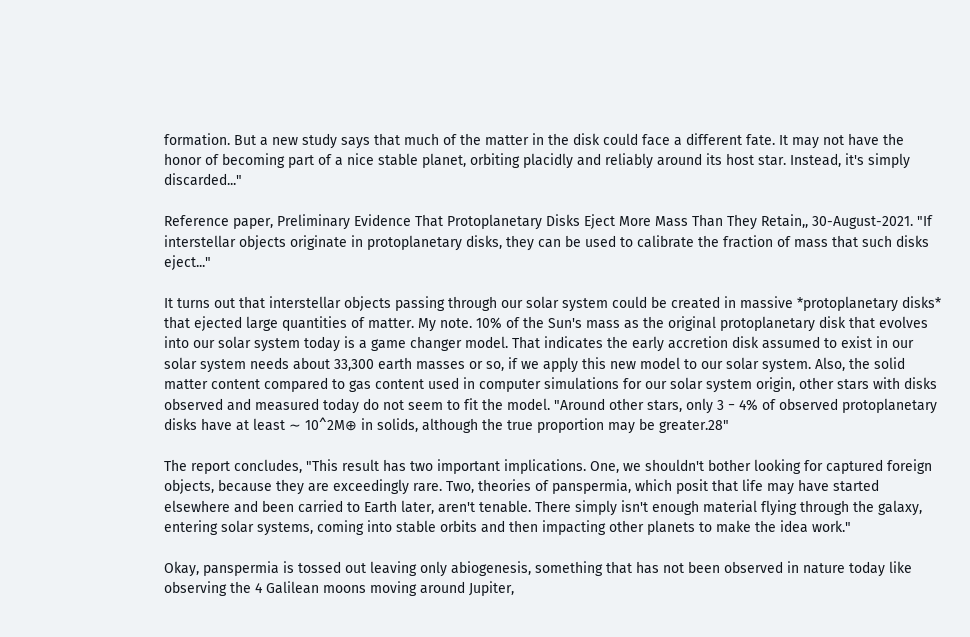formation. But a new study says that much of the matter in the disk could face a different fate. It may not have the honor of becoming part of a nice stable planet, orbiting placidly and reliably around its host star. Instead, it's simply discarded..."

Reference paper, Preliminary Evidence That Protoplanetary Disks Eject More Mass Than They Retain,, 30-August-2021. "If interstellar objects originate in protoplanetary disks, they can be used to calibrate the fraction of mass that such disks eject..."

It turns out that interstellar objects passing through our solar system could be created in massive *protoplanetary disks* that ejected large quantities of matter. My note. 10% of the Sun's mass as the original protoplanetary disk that evolves into our solar system today is a game changer model. That indicates the early accretion disk assumed to exist in our solar system needs about 33,300 earth masses or so, if we apply this new model to our solar system. Also, the solid matter content compared to gas content used in computer simulations for our solar system origin, other stars with disks observed and measured today do not seem to fit the model. "Around other stars, only 3 − 4% of observed protoplanetary disks have at least ∼ 10^2M⊕ in solids, although the true proportion may be greater.28"

The report concludes, "This result has two important implications. One, we shouldn't bother looking for captured foreign objects, because they are exceedingly rare. Two, theories of panspermia, which posit that life may have started elsewhere and been carried to Earth later, aren't tenable. There simply isn't enough material flying through the galaxy, entering solar systems, coming into stable orbits and then impacting other planets to make the idea work."

Okay, panspermia is tossed out leaving only abiogenesis, something that has not been observed in nature today like observing the 4 Galilean moons moving around Jupiter,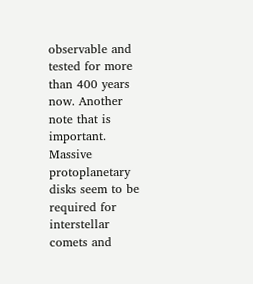observable and tested for more than 400 years now. Another note that is important. Massive protoplanetary disks seem to be required for interstellar comets and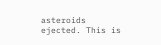asteroids ejected. This is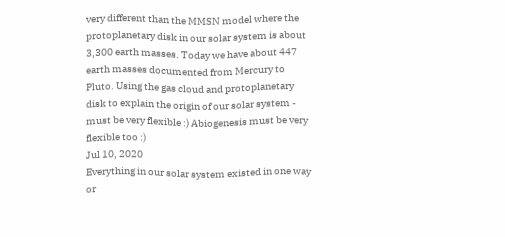very different than the MMSN model where the protoplanetary disk in our solar system is about 3,300 earth masses. Today we have about 447 earth masses documented from Mercury to Pluto. Using the gas cloud and protoplanetary disk to explain the origin of our solar system - must be very flexible :) Abiogenesis must be very flexible too :)
Jul 10, 2020
Everything in our solar system existed in one way or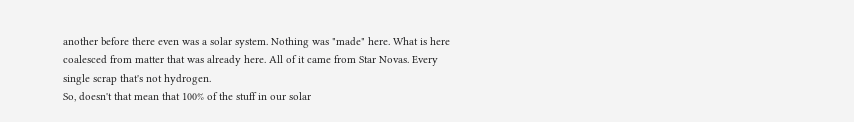another before there even was a solar system. Nothing was "made" here. What is here coalesced from matter that was already here. All of it came from Star Novas. Every single scrap that's not hydrogen.
So, doesn't that mean that 100% of the stuff in our solar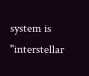system is "interstellar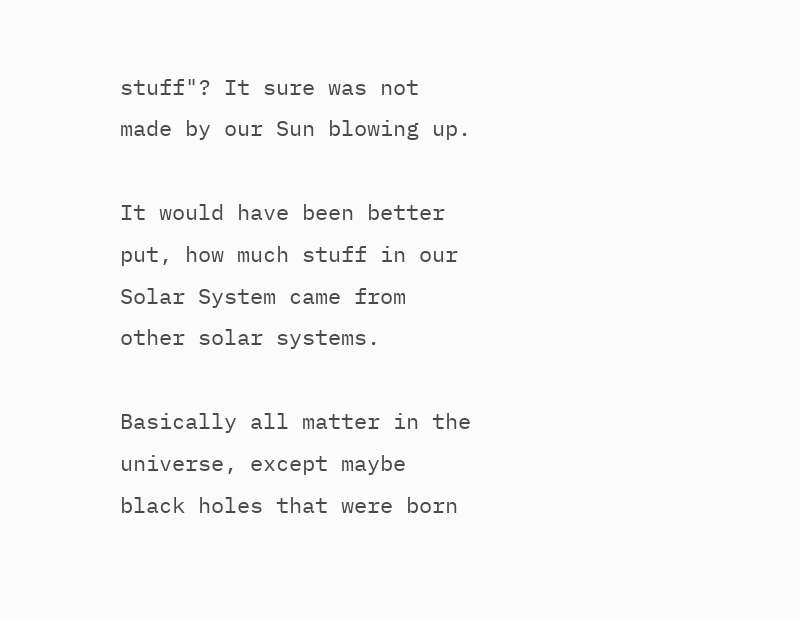stuff"? It sure was not made by our Sun blowing up.

It would have been better put, how much stuff in our Solar System came from other solar systems.

Basically all matter in the universe, except maybe black holes that were born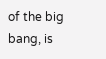of the big bang, is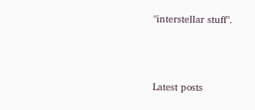"interstellar stuff".



Latest posts